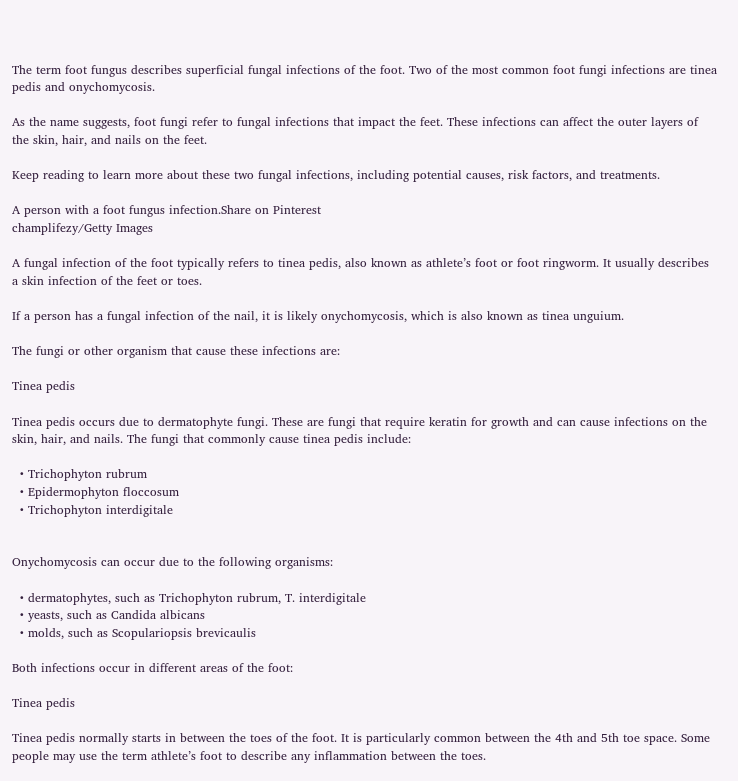The term foot fungus describes superficial fungal infections of the foot. Two of the most common foot fungi infections are tinea pedis and onychomycosis.

As the name suggests, foot fungi refer to fungal infections that impact the feet. These infections can affect the outer layers of the skin, hair, and nails on the feet.

Keep reading to learn more about these two fungal infections, including potential causes, risk factors, and treatments.

A person with a foot fungus infection.Share on Pinterest
champlifezy/Getty Images

A fungal infection of the foot typically refers to tinea pedis, also known as athlete’s foot or foot ringworm. It usually describes a skin infection of the feet or toes.

If a person has a fungal infection of the nail, it is likely onychomycosis, which is also known as tinea unguium.

The fungi or other organism that cause these infections are:

Tinea pedis

Tinea pedis occurs due to dermatophyte fungi. These are fungi that require keratin for growth and can cause infections on the skin, hair, and nails. The fungi that commonly cause tinea pedis include:

  • Trichophyton rubrum
  • Epidermophyton floccosum
  • Trichophyton interdigitale


Onychomycosis can occur due to the following organisms:

  • dermatophytes, such as Trichophyton rubrum, T. interdigitale
  • yeasts, such as Candida albicans
  • molds, such as Scopulariopsis brevicaulis

Both infections occur in different areas of the foot:

Tinea pedis

Tinea pedis normally starts in between the toes of the foot. It is particularly common between the 4th and 5th toe space. Some people may use the term athlete’s foot to describe any inflammation between the toes.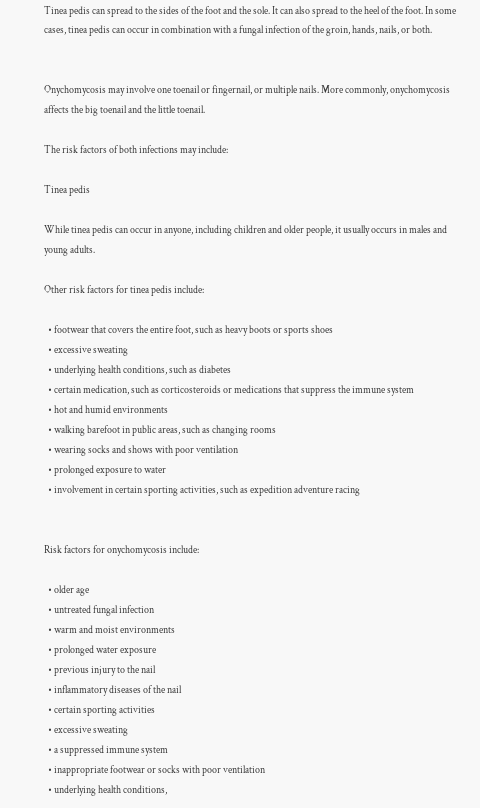Tinea pedis can spread to the sides of the foot and the sole. It can also spread to the heel of the foot. In some cases, tinea pedis can occur in combination with a fungal infection of the groin, hands, nails, or both.


Onychomycosis may involve one toenail or fingernail, or multiple nails. More commonly, onychomycosis affects the big toenail and the little toenail.

The risk factors of both infections may include:

Tinea pedis

While tinea pedis can occur in anyone, including children and older people, it usually occurs in males and young adults.

Other risk factors for tinea pedis include:

  • footwear that covers the entire foot, such as heavy boots or sports shoes
  • excessive sweating
  • underlying health conditions, such as diabetes
  • certain medication, such as corticosteroids or medications that suppress the immune system
  • hot and humid environments
  • walking barefoot in public areas, such as changing rooms
  • wearing socks and shows with poor ventilation
  • prolonged exposure to water
  • involvement in certain sporting activities, such as expedition adventure racing


Risk factors for onychomycosis include:

  • older age
  • untreated fungal infection
  • warm and moist environments
  • prolonged water exposure
  • previous injury to the nail
  • inflammatory diseases of the nail
  • certain sporting activities
  • excessive sweating
  • a suppressed immune system
  • inappropriate footwear or socks with poor ventilation
  • underlying health conditions,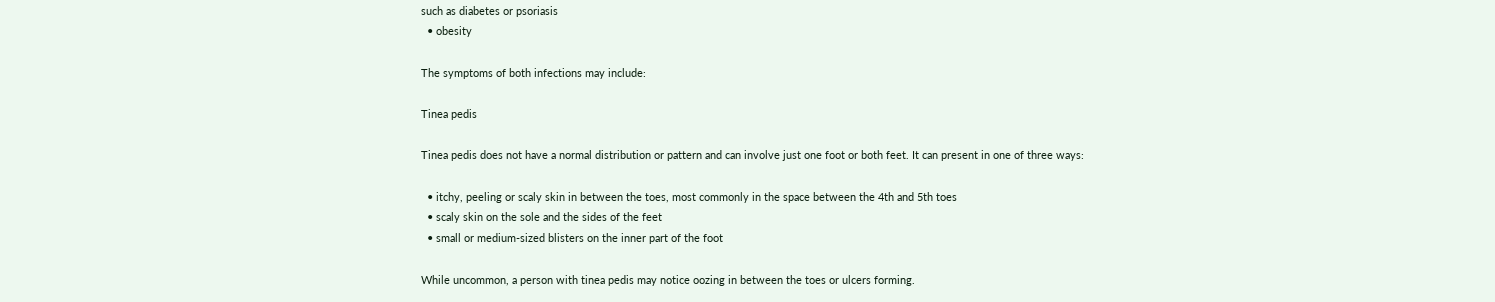such as diabetes or psoriasis
  • obesity

The symptoms of both infections may include:

Tinea pedis

Tinea pedis does not have a normal distribution or pattern and can involve just one foot or both feet. It can present in one of three ways:

  • itchy, peeling or scaly skin in between the toes, most commonly in the space between the 4th and 5th toes
  • scaly skin on the sole and the sides of the feet
  • small or medium-sized blisters on the inner part of the foot

While uncommon, a person with tinea pedis may notice oozing in between the toes or ulcers forming.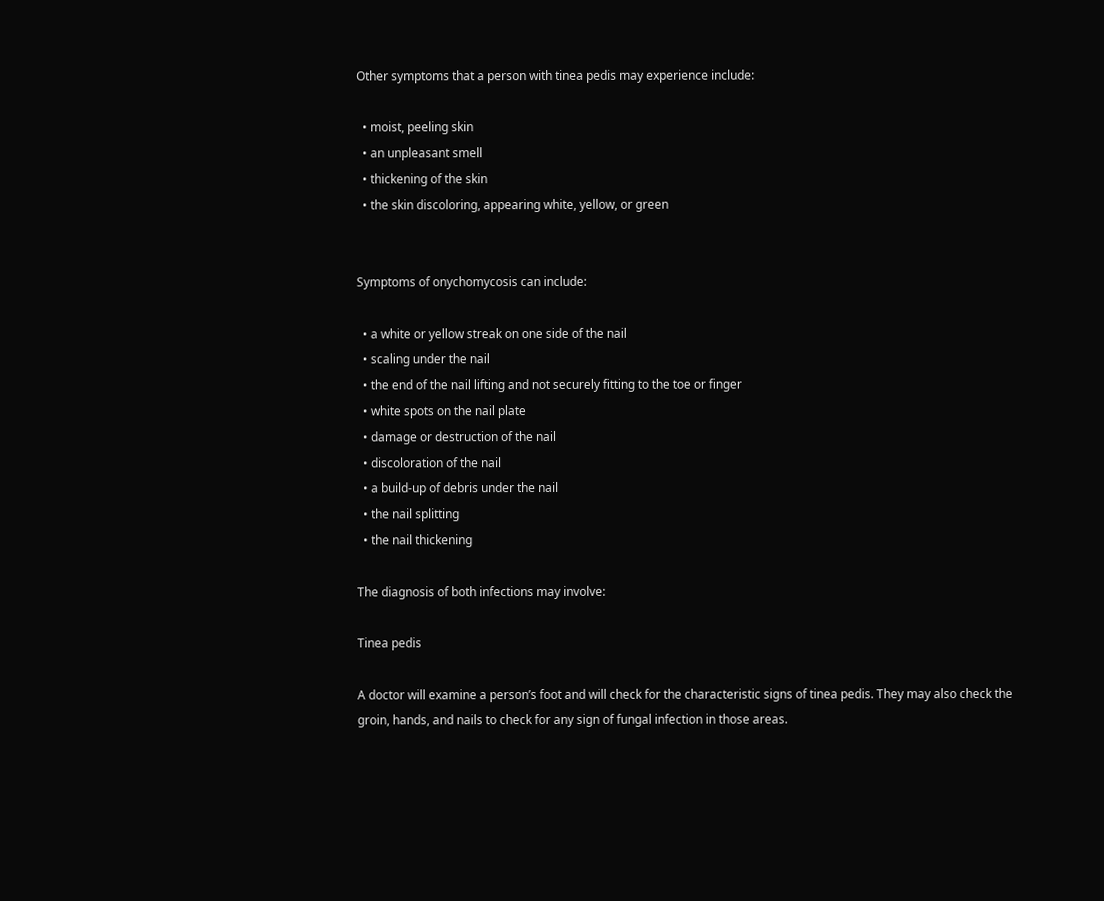Other symptoms that a person with tinea pedis may experience include:

  • moist, peeling skin
  • an unpleasant smell
  • thickening of the skin
  • the skin discoloring, appearing white, yellow, or green


Symptoms of onychomycosis can include:

  • a white or yellow streak on one side of the nail
  • scaling under the nail
  • the end of the nail lifting and not securely fitting to the toe or finger
  • white spots on the nail plate
  • damage or destruction of the nail
  • discoloration of the nail
  • a build-up of debris under the nail
  • the nail splitting
  • the nail thickening

The diagnosis of both infections may involve:

Tinea pedis

A doctor will examine a person’s foot and will check for the characteristic signs of tinea pedis. They may also check the groin, hands, and nails to check for any sign of fungal infection in those areas.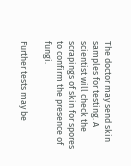The doctor may send skin samples for testing. A scientist will check the scrapings of skin for spores to confirm the presence of fungi.

Further tests may be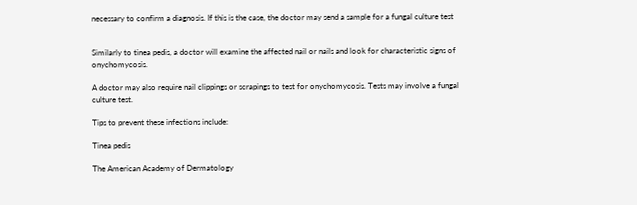necessary to confirm a diagnosis. If this is the case, the doctor may send a sample for a fungal culture test


Similarly to tinea pedis, a doctor will examine the affected nail or nails and look for characteristic signs of onychomycosis.

A doctor may also require nail clippings or scrapings to test for onychomycosis. Tests may involve a fungal culture test.

Tips to prevent these infections include:

Tinea pedis

The American Academy of Dermatology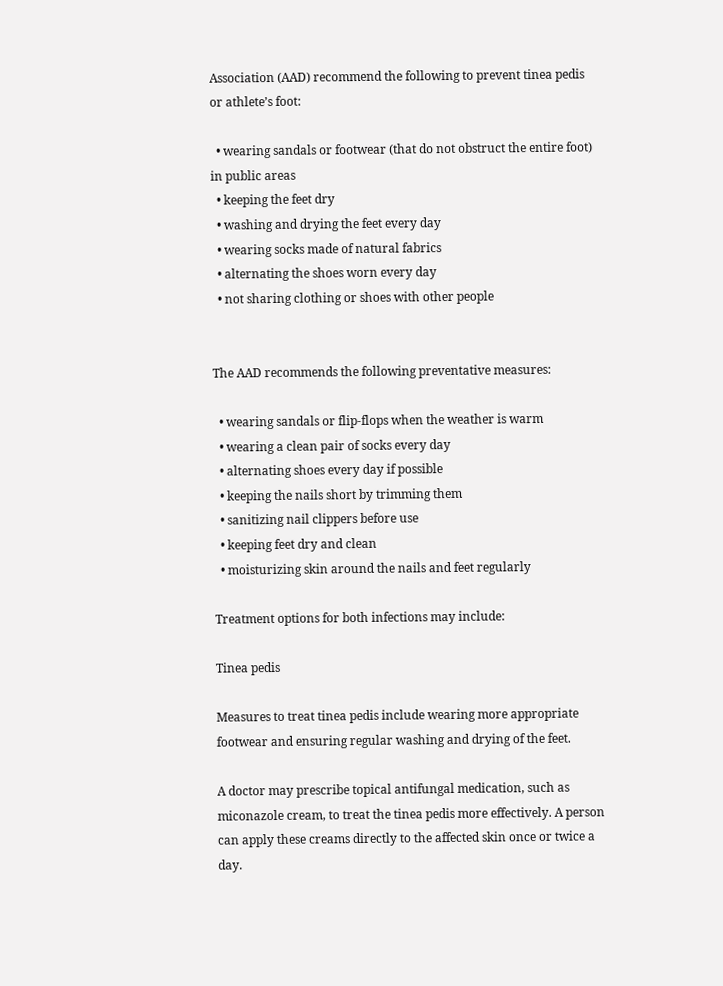Association (AAD) recommend the following to prevent tinea pedis or athlete’s foot:

  • wearing sandals or footwear (that do not obstruct the entire foot) in public areas
  • keeping the feet dry
  • washing and drying the feet every day
  • wearing socks made of natural fabrics
  • alternating the shoes worn every day
  • not sharing clothing or shoes with other people


The AAD recommends the following preventative measures:

  • wearing sandals or flip-flops when the weather is warm
  • wearing a clean pair of socks every day
  • alternating shoes every day if possible
  • keeping the nails short by trimming them
  • sanitizing nail clippers before use
  • keeping feet dry and clean
  • moisturizing skin around the nails and feet regularly

Treatment options for both infections may include:

Tinea pedis

Measures to treat tinea pedis include wearing more appropriate footwear and ensuring regular washing and drying of the feet.

A doctor may prescribe topical antifungal medication, such as miconazole cream, to treat the tinea pedis more effectively. A person can apply these creams directly to the affected skin once or twice a day.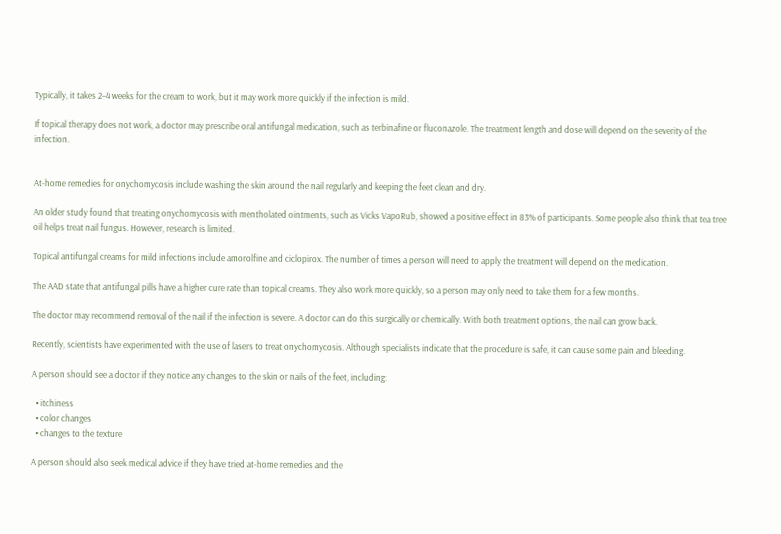Typically, it takes 2–4 weeks for the cream to work, but it may work more quickly if the infection is mild.

If topical therapy does not work, a doctor may prescribe oral antifungal medication, such as terbinafine or fluconazole. The treatment length and dose will depend on the severity of the infection.


At-home remedies for onychomycosis include washing the skin around the nail regularly and keeping the feet clean and dry.

An older study found that treating onychomycosis with mentholated ointments, such as Vicks VapoRub, showed a positive effect in 83% of participants. Some people also think that tea tree oil helps treat nail fungus. However, research is limited.

Topical antifungal creams for mild infections include amorolfine and ciclopirox. The number of times a person will need to apply the treatment will depend on the medication.

The AAD state that antifungal pills have a higher cure rate than topical creams. They also work more quickly, so a person may only need to take them for a few months.

The doctor may recommend removal of the nail if the infection is severe. A doctor can do this surgically or chemically. With both treatment options, the nail can grow back.

Recently, scientists have experimented with the use of lasers to treat onychomycosis. Although specialists indicate that the procedure is safe, it can cause some pain and bleeding.

A person should see a doctor if they notice any changes to the skin or nails of the feet, including:

  • itchiness
  • color changes
  • changes to the texture

A person should also seek medical advice if they have tried at-home remedies and the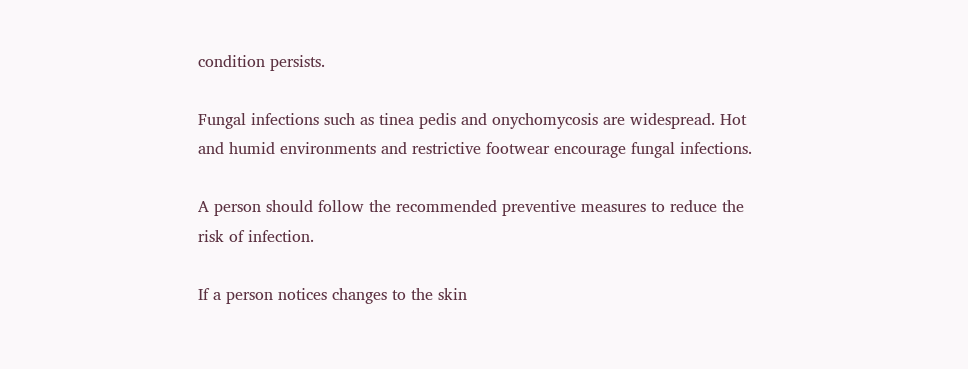condition persists.

Fungal infections such as tinea pedis and onychomycosis are widespread. Hot and humid environments and restrictive footwear encourage fungal infections.

A person should follow the recommended preventive measures to reduce the risk of infection.

If a person notices changes to the skin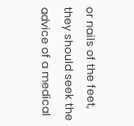or nails of the feet, they should seek the advice of a medical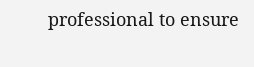professional to ensure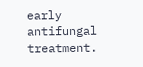early antifungal treatment.